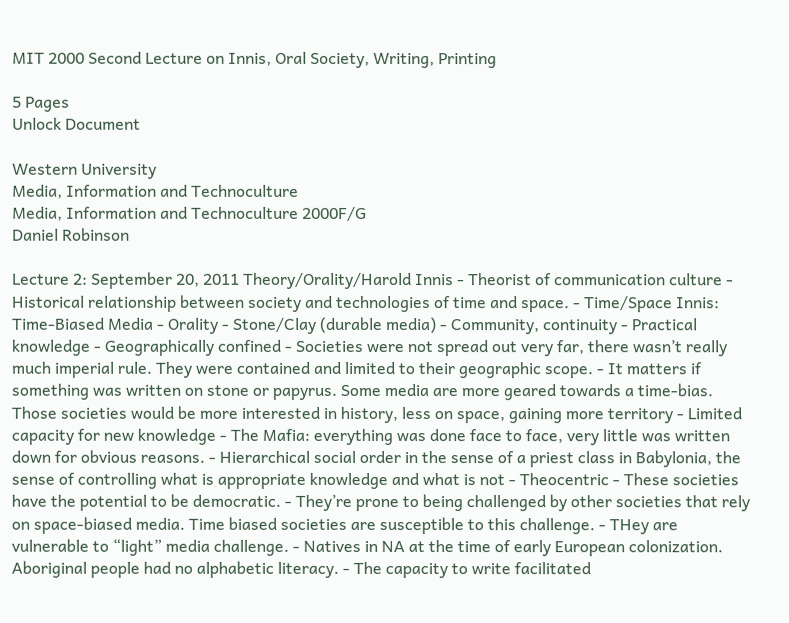MIT 2000 Second Lecture on Innis, Oral Society, Writing, Printing

5 Pages
Unlock Document

Western University
Media, Information and Technoculture
Media, Information and Technoculture 2000F/G
Daniel Robinson

Lecture 2: September 20, 2011 Theory/Orality/Harold Innis - Theorist of communication culture - Historical relationship between society and technologies of time and space. - Time/Space Innis: Time-Biased Media - Orality - Stone/Clay (durable media) - Community, continuity - Practical knowledge - Geographically confined - Societies were not spread out very far, there wasn’t really much imperial rule. They were contained and limited to their geographic scope. - It matters if something was written on stone or papyrus. Some media are more geared towards a time-bias. Those societies would be more interested in history, less on space, gaining more territory - Limited capacity for new knowledge - The Mafia: everything was done face to face, very little was written down for obvious reasons. - Hierarchical social order in the sense of a priest class in Babylonia, the sense of controlling what is appropriate knowledge and what is not - Theocentric - These societies have the potential to be democratic. - They’re prone to being challenged by other societies that rely on space-biased media. Time biased societies are susceptible to this challenge. - THey are vulnerable to “light” media challenge. - Natives in NA at the time of early European colonization. Aboriginal people had no alphabetic literacy. - The capacity to write facilitated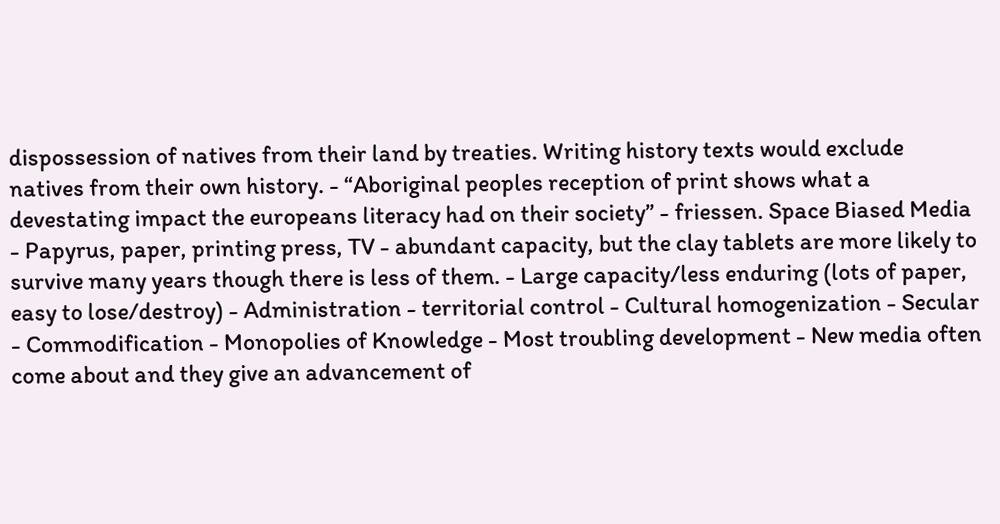dispossession of natives from their land by treaties. Writing history texts would exclude natives from their own history. - “Aboriginal peoples reception of print shows what a devestating impact the europeans literacy had on their society” - friessen. Space Biased Media - Papyrus, paper, printing press, TV - abundant capacity, but the clay tablets are more likely to survive many years though there is less of them. - Large capacity/less enduring (lots of paper, easy to lose/destroy) - Administration - territorial control - Cultural homogenization - Secular - Commodification - Monopolies of Knowledge - Most troubling development - New media often come about and they give an advancement of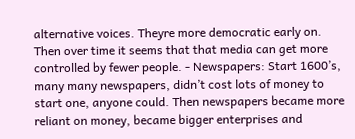alternative voices. Theyre more democratic early on. Then over time it seems that that media can get more controlled by fewer people. - Newspapers: Start 1600’s, many many newspapers, didn’t cost lots of money to start one, anyone could. Then newspapers became more reliant on money, became bigger enterprises and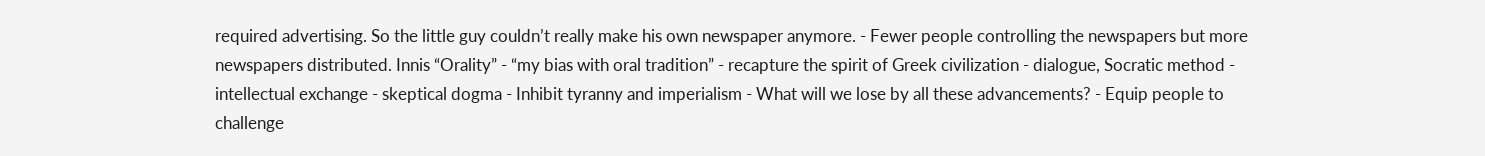required advertising. So the little guy couldn’t really make his own newspaper anymore. - Fewer people controlling the newspapers but more newspapers distributed. Innis “Orality” - “my bias with oral tradition” - recapture the spirit of Greek civilization - dialogue, Socratic method - intellectual exchange - skeptical dogma - Inhibit tyranny and imperialism - What will we lose by all these advancements? - Equip people to challenge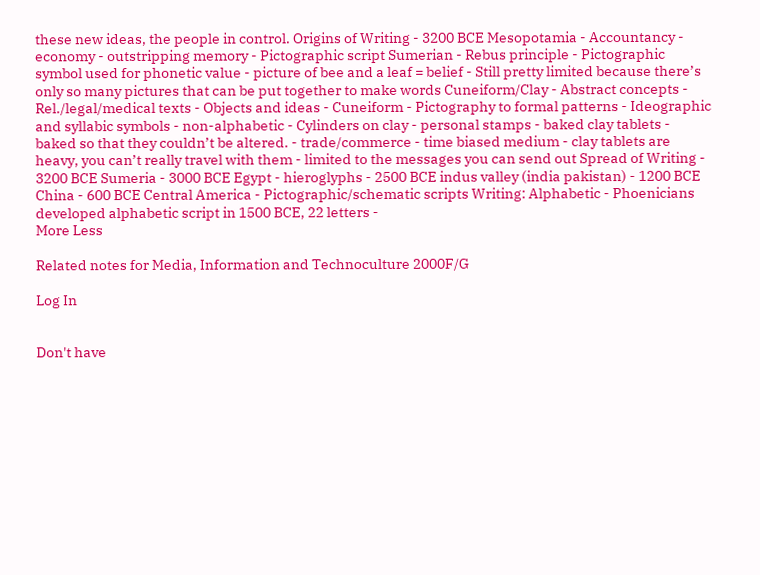these new ideas, the people in control. Origins of Writing - 3200 BCE Mesopotamia - Accountancy - economy - outstripping memory - Pictographic script Sumerian - Rebus principle - Pictographic symbol used for phonetic value - picture of bee and a leaf = belief - Still pretty limited because there’s only so many pictures that can be put together to make words Cuneiform/Clay - Abstract concepts - Rel./legal/medical texts - Objects and ideas - Cuneiform - Pictography to formal patterns - Ideographic and syllabic symbols - non-alphabetic - Cylinders on clay - personal stamps - baked clay tablets - baked so that they couldn’t be altered. - trade/commerce - time biased medium - clay tablets are heavy, you can’t really travel with them - limited to the messages you can send out Spread of Writing - 3200 BCE Sumeria - 3000 BCE Egypt - hieroglyphs - 2500 BCE indus valley (india pakistan) - 1200 BCE China - 600 BCE Central America - Pictographic/schematic scripts Writing: Alphabetic - Phoenicians developed alphabetic script in 1500 BCE, 22 letters -
More Less

Related notes for Media, Information and Technoculture 2000F/G

Log In


Don't have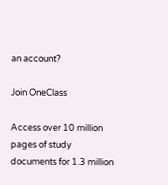an account?

Join OneClass

Access over 10 million pages of study
documents for 1.3 million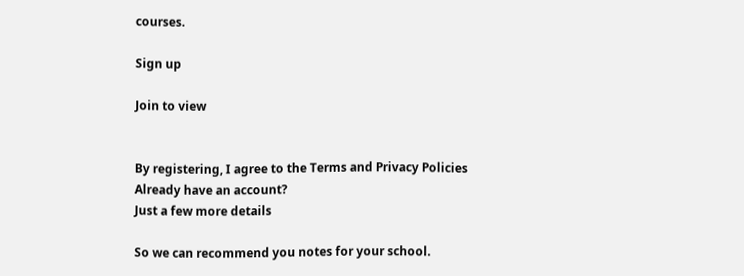courses.

Sign up

Join to view


By registering, I agree to the Terms and Privacy Policies
Already have an account?
Just a few more details

So we can recommend you notes for your school.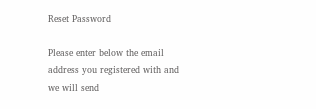Reset Password

Please enter below the email address you registered with and we will send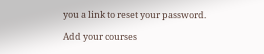you a link to reset your password.

Add your courses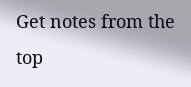Get notes from the top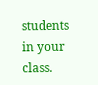students in your class.